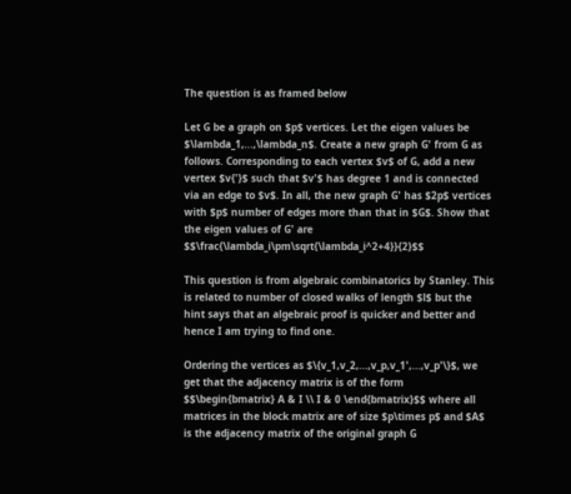The question is as framed below

Let G be a graph on $p$ vertices. Let the eigen values be $\lambda_1,...,\lambda_n$. Create a new graph G' from G as follows. Corresponding to each vertex $v$ of G, add a new vertex $v{'}$ such that $v'$ has degree 1 and is connected via an edge to $v$. In all, the new graph G' has $2p$ vertices with $p$ number of edges more than that in $G$. Show that the eigen values of G' are $$\frac{\lambda_i\pm\sqrt{\lambda_i^2+4}}{2}$$

This question is from algebraic combinatorics by Stanley. This is related to number of closed walks of length $l$ but the hint says that an algebraic proof is quicker and better and hence I am trying to find one.

Ordering the vertices as $\{v_1,v_2,...,v_p,v_1',...,v_p'\}$, we get that the adjacency matrix is of the form $$\begin{bmatrix} A & I \\ I & 0 \end{bmatrix}$$ where all matrices in the block matrix are of size $p\times p$ and $A$ is the adjacency matrix of the original graph G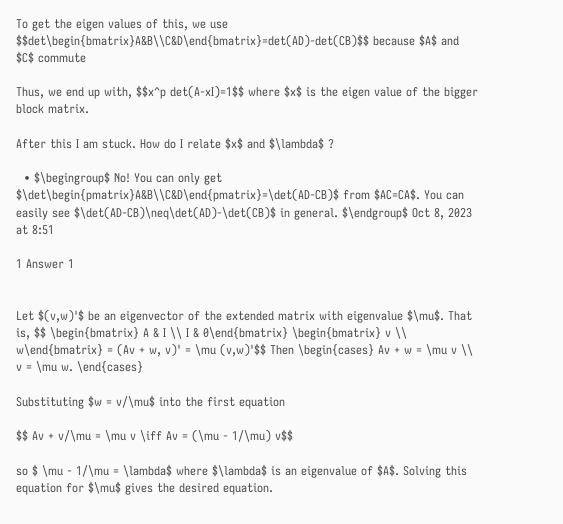To get the eigen values of this, we use $$det\begin{bmatrix}A&B\\C&D\end{bmatrix}=det(AD)-det(CB)$$ because $A$ and $C$ commute

Thus, we end up with, $$x^p det(A-xI)=1$$ where $x$ is the eigen value of the bigger block matrix.

After this I am stuck. How do I relate $x$ and $\lambda$ ?

  • $\begingroup$ No! You can only get $\det\begin{pmatrix}A&B\\C&D\end{pmatrix}=\det(AD-CB)$ from $AC=CA$. You can easily see $\det(AD-CB)\neq\det(AD)-\det(CB)$ in general. $\endgroup$ Oct 8, 2023 at 8:51

1 Answer 1


Let $(v,w)'$ be an eigenvector of the extended matrix with eigenvalue $\mu$. That is, $$ \begin{bmatrix} A & I \\ I & 0\end{bmatrix} \begin{bmatrix} v \\ w\end{bmatrix} = (Av + w, v)' = \mu (v,w)'$$ Then \begin{cases} Av + w = \mu v \\ v = \mu w. \end{cases}

Substituting $w = v/\mu$ into the first equation

$$ Av + v/\mu = \mu v \iff Av = (\mu - 1/\mu) v$$

so $ \mu - 1/\mu = \lambda$ where $\lambda$ is an eigenvalue of $A$. Solving this equation for $\mu$ gives the desired equation.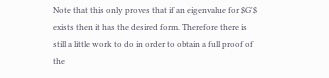Note that this only proves that if an eigenvalue for $G'$ exists then it has the desired form. Therefore there is still a little work to do in order to obtain a full proof of the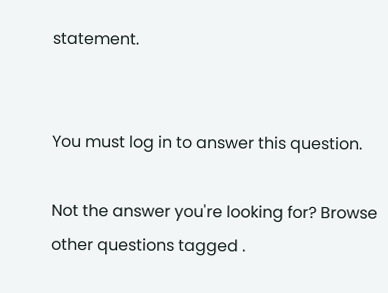statement.


You must log in to answer this question.

Not the answer you're looking for? Browse other questions tagged .